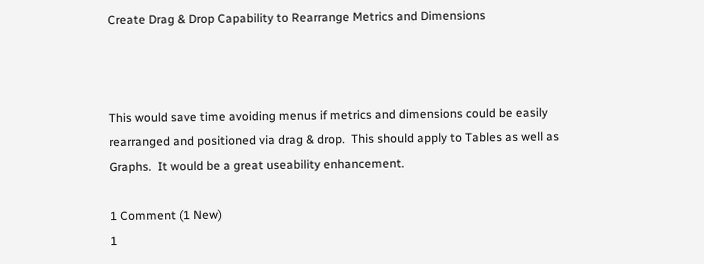Create Drag & Drop Capability to Rearrange Metrics and Dimensions



This would save time avoiding menus if metrics and dimensions could be easily rearranged and positioned via drag & drop.  This should apply to Tables as well as Graphs.  It would be a great useability enhancement.

1 Comment (1 New)
1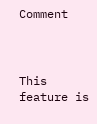Comment



This feature is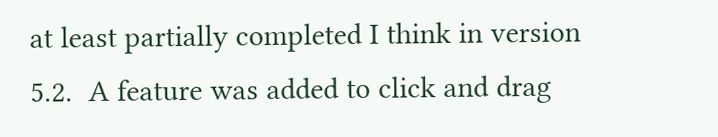at least partially completed I think in version 5.2.  A feature was added to click and drag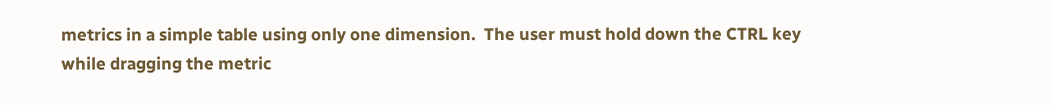metrics in a simple table using only one dimension.  The user must hold down the CTRL key while dragging the metric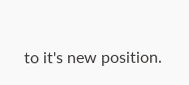to it's new position.